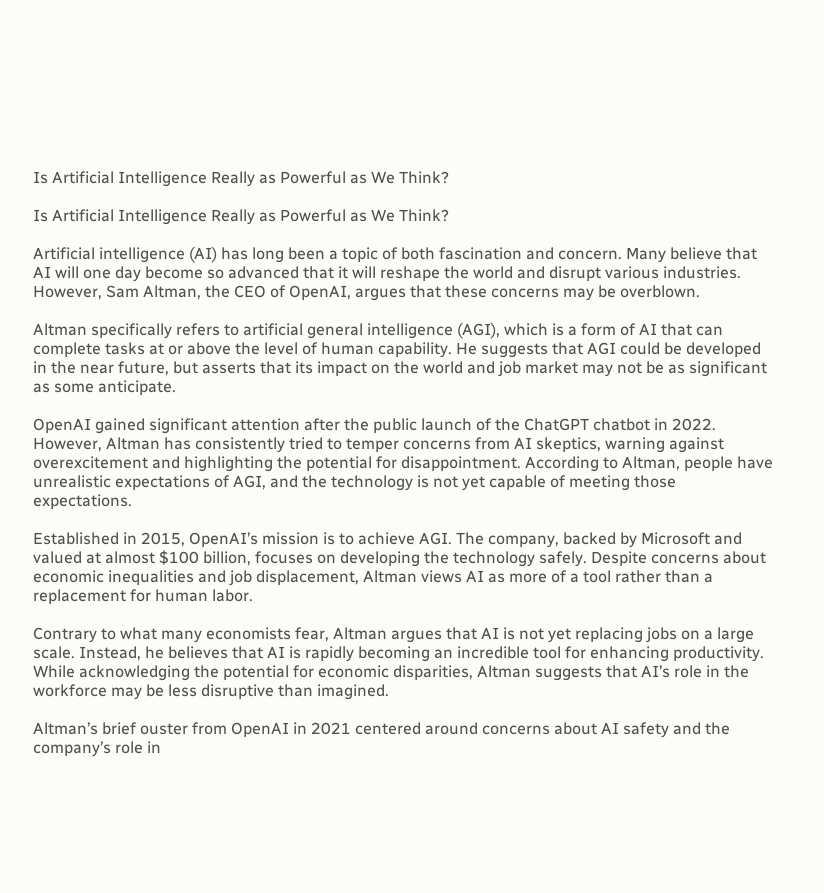Is Artificial Intelligence Really as Powerful as We Think?

Is Artificial Intelligence Really as Powerful as We Think?

Artificial intelligence (AI) has long been a topic of both fascination and concern. Many believe that AI will one day become so advanced that it will reshape the world and disrupt various industries. However, Sam Altman, the CEO of OpenAI, argues that these concerns may be overblown.

Altman specifically refers to artificial general intelligence (AGI), which is a form of AI that can complete tasks at or above the level of human capability. He suggests that AGI could be developed in the near future, but asserts that its impact on the world and job market may not be as significant as some anticipate.

OpenAI gained significant attention after the public launch of the ChatGPT chatbot in 2022. However, Altman has consistently tried to temper concerns from AI skeptics, warning against overexcitement and highlighting the potential for disappointment. According to Altman, people have unrealistic expectations of AGI, and the technology is not yet capable of meeting those expectations.

Established in 2015, OpenAI’s mission is to achieve AGI. The company, backed by Microsoft and valued at almost $100 billion, focuses on developing the technology safely. Despite concerns about economic inequalities and job displacement, Altman views AI as more of a tool rather than a replacement for human labor.

Contrary to what many economists fear, Altman argues that AI is not yet replacing jobs on a large scale. Instead, he believes that AI is rapidly becoming an incredible tool for enhancing productivity. While acknowledging the potential for economic disparities, Altman suggests that AI’s role in the workforce may be less disruptive than imagined.

Altman’s brief ouster from OpenAI in 2021 centered around concerns about AI safety and the company’s role in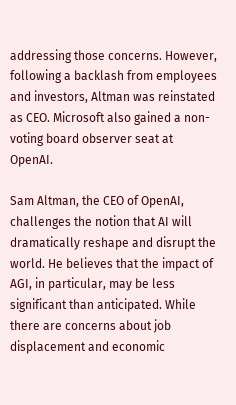addressing those concerns. However, following a backlash from employees and investors, Altman was reinstated as CEO. Microsoft also gained a non-voting board observer seat at OpenAI.

Sam Altman, the CEO of OpenAI, challenges the notion that AI will dramatically reshape and disrupt the world. He believes that the impact of AGI, in particular, may be less significant than anticipated. While there are concerns about job displacement and economic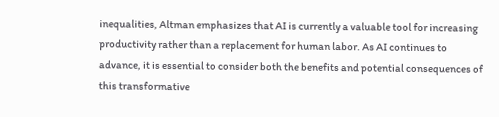inequalities, Altman emphasizes that AI is currently a valuable tool for increasing productivity rather than a replacement for human labor. As AI continues to advance, it is essential to consider both the benefits and potential consequences of this transformative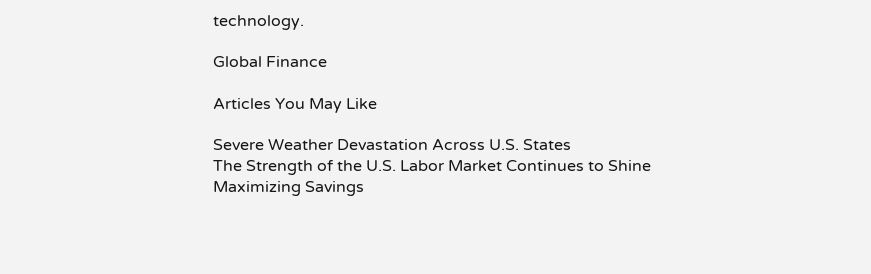technology.

Global Finance

Articles You May Like

Severe Weather Devastation Across U.S. States
The Strength of the U.S. Labor Market Continues to Shine
Maximizing Savings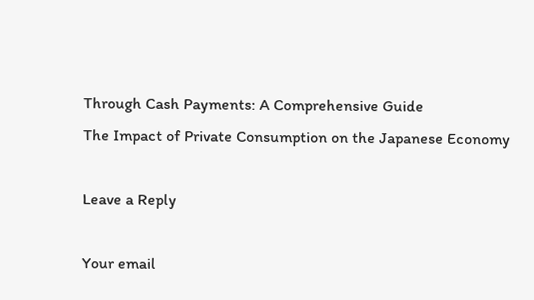Through Cash Payments: A Comprehensive Guide
The Impact of Private Consumption on the Japanese Economy

Leave a Reply

Your email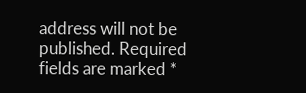address will not be published. Required fields are marked *